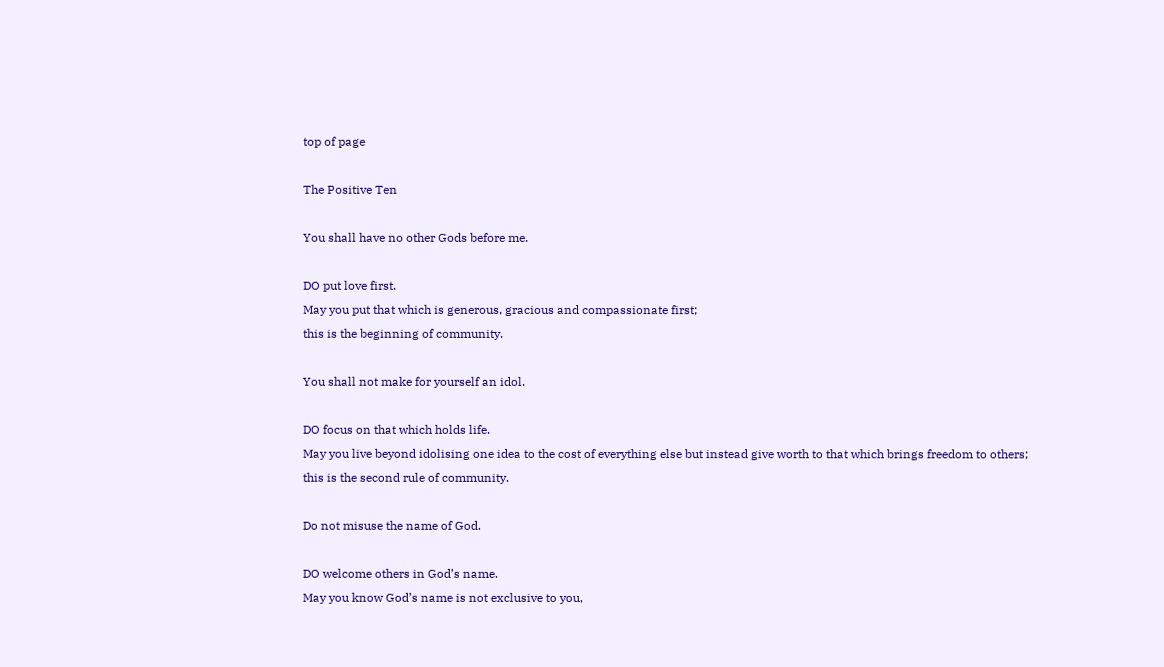top of page

The Positive Ten

You shall have no other Gods before me.

DO put love first.
May you put that which is generous, gracious and compassionate first;
this is the beginning of community.

You shall not make for yourself an idol.

DO focus on that which holds life.
May you live beyond idolising one idea to the cost of everything else but instead give worth to that which brings freedom to others;
this is the second rule of community.

Do not misuse the name of God.

DO welcome others in God’s name.
May you know God’s name is not exclusive to you,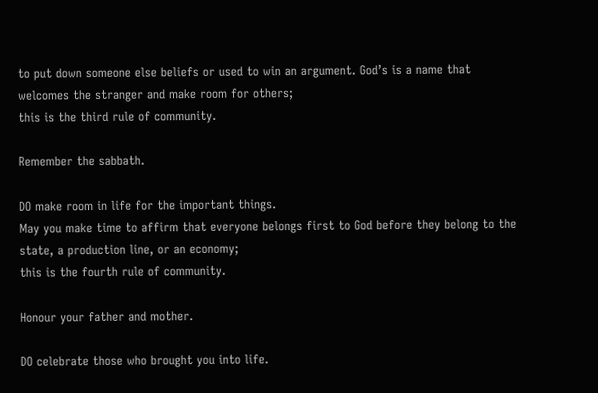to put down someone else beliefs or used to win an argument. God’s is a name that welcomes the stranger and make room for others;
this is the third rule of community.

Remember the sabbath.

DO make room in life for the important things.
May you make time to affirm that everyone belongs first to God before they belong to the state, a production line, or an economy;
this is the fourth rule of community.

Honour your father and mother.

DO celebrate those who brought you into life.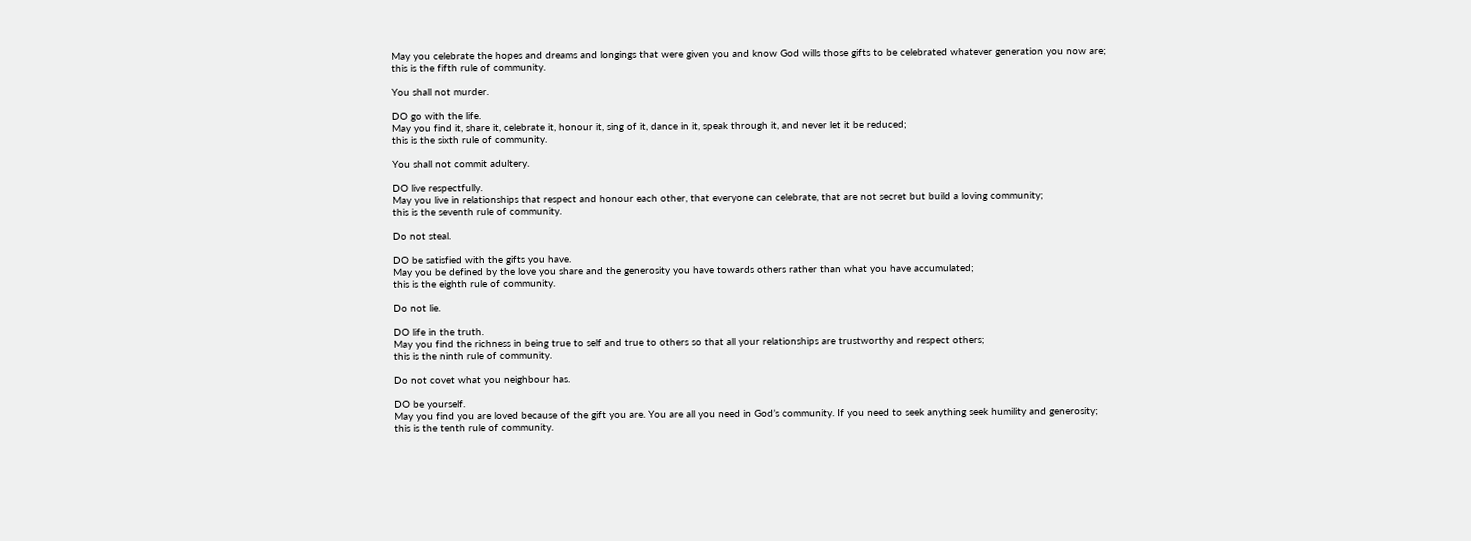May you celebrate the hopes and dreams and longings that were given you and know God wills those gifts to be celebrated whatever generation you now are;
this is the fifth rule of community.

You shall not murder.

DO go with the life.
May you find it, share it, celebrate it, honour it, sing of it, dance in it, speak through it, and never let it be reduced;
this is the sixth rule of community.

You shall not commit adultery.

DO live respectfully.
May you live in relationships that respect and honour each other, that everyone can celebrate, that are not secret but build a loving community;
this is the seventh rule of community.

Do not steal.

DO be satisfied with the gifts you have.
May you be defined by the love you share and the generosity you have towards others rather than what you have accumulated;
this is the eighth rule of community.

Do not lie.

DO life in the truth.
May you find the richness in being true to self and true to others so that all your relationships are trustworthy and respect others;
this is the ninth rule of community.

Do not covet what you neighbour has.

DO be yourself.
May you find you are loved because of the gift you are. You are all you need in God’s community. If you need to seek anything seek humility and generosity;
this is the tenth rule of community.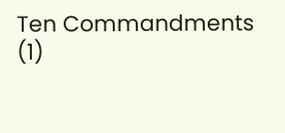Ten Commandments (1)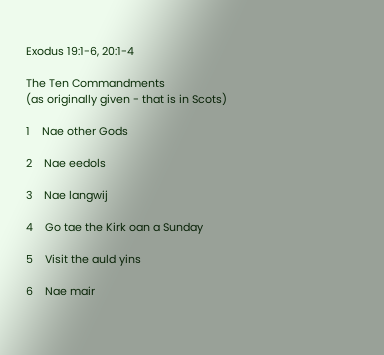Exodus 19:1-6, 20:1-4

The Ten Commandments
(as originally given - that is in Scots)

1    Nae other Gods

2    Nae eedols

3    Nae langwij

4    Go tae the Kirk oan a Sunday

5    Visit the auld yins

6    Nae mair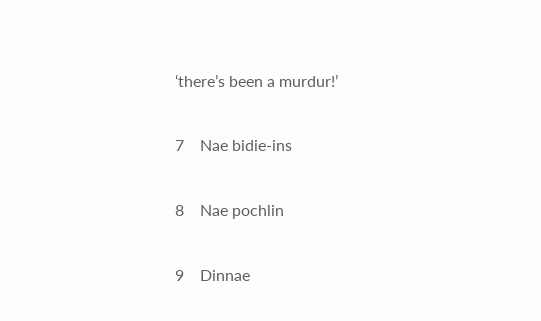‘there’s been a murdur!’

7    Nae bidie-ins

8    Nae pochlin

9    Dinnae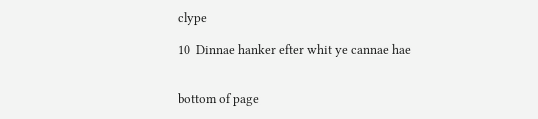clype

10  Dinnae hanker efter whit ye cannae hae


bottom of page